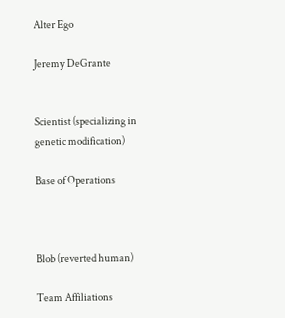Alter Ego

Jeremy DeGrante


Scientist (specializing in genetic modification)

Base of Operations



Blob (reverted human)

Team Affiliations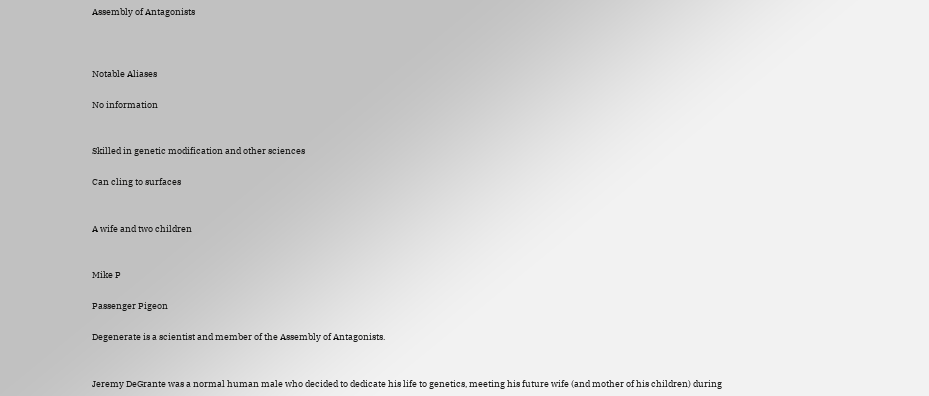Assembly of Antagonists



Notable Aliases

No information


Skilled in genetic modification and other sciences

Can cling to surfaces


A wife and two children


Mike P

Passenger Pigeon

Degenerate is a scientist and member of the Assembly of Antagonists.


Jeremy DeGrante was a normal human male who decided to dedicate his life to genetics, meeting his future wife (and mother of his children) during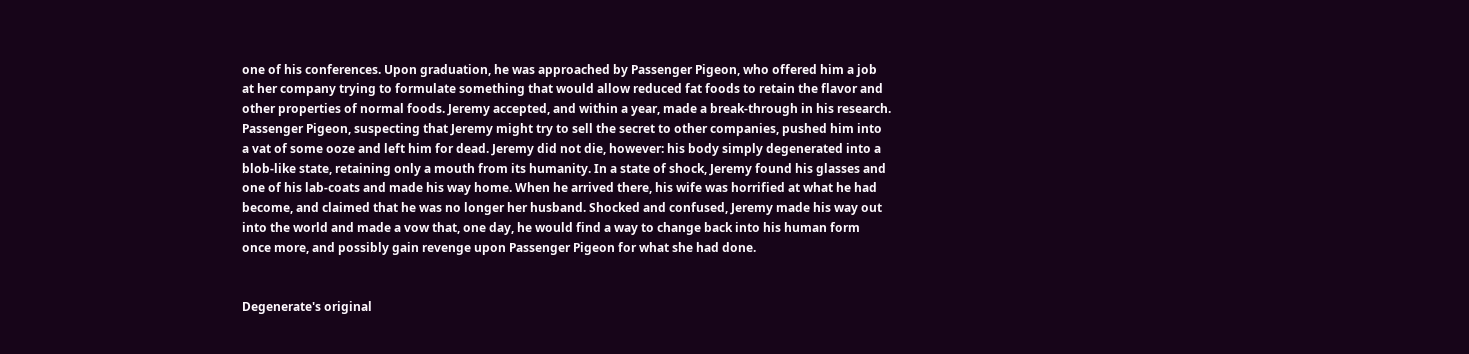one of his conferences. Upon graduation, he was approached by Passenger Pigeon, who offered him a job at her company trying to formulate something that would allow reduced fat foods to retain the flavor and other properties of normal foods. Jeremy accepted, and within a year, made a break-through in his research. Passenger Pigeon, suspecting that Jeremy might try to sell the secret to other companies, pushed him into a vat of some ooze and left him for dead. Jeremy did not die, however: his body simply degenerated into a blob-like state, retaining only a mouth from its humanity. In a state of shock, Jeremy found his glasses and one of his lab-coats and made his way home. When he arrived there, his wife was horrified at what he had become, and claimed that he was no longer her husband. Shocked and confused, Jeremy made his way out into the world and made a vow that, one day, he would find a way to change back into his human form once more, and possibly gain revenge upon Passenger Pigeon for what she had done.


Degenerate's original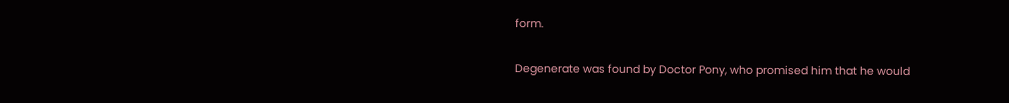form.

Degenerate was found by Doctor Pony, who promised him that he would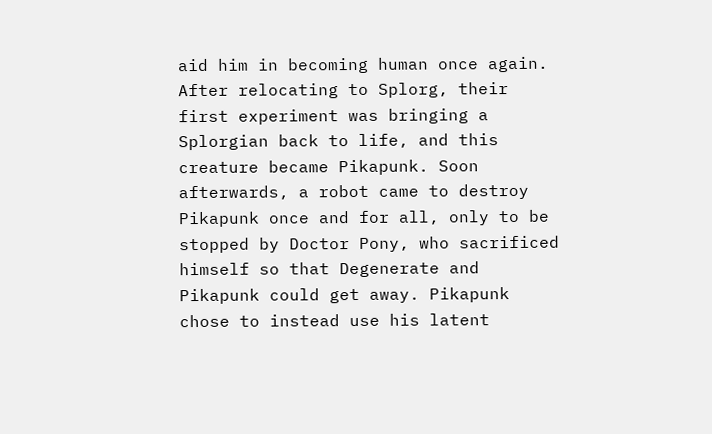aid him in becoming human once again. After relocating to Splorg, their first experiment was bringing a Splorgian back to life, and this creature became Pikapunk. Soon afterwards, a robot came to destroy Pikapunk once and for all, only to be stopped by Doctor Pony, who sacrificed himself so that Degenerate and Pikapunk could get away. Pikapunk chose to instead use his latent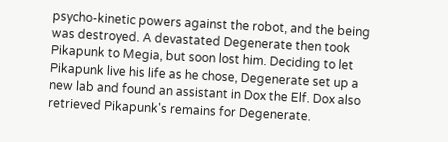psycho-kinetic powers against the robot, and the being was destroyed. A devastated Degenerate then took Pikapunk to Megia, but soon lost him. Deciding to let Pikapunk live his life as he chose, Degenerate set up a new lab and found an assistant in Dox the Elf. Dox also retrieved Pikapunk's remains for Degenerate.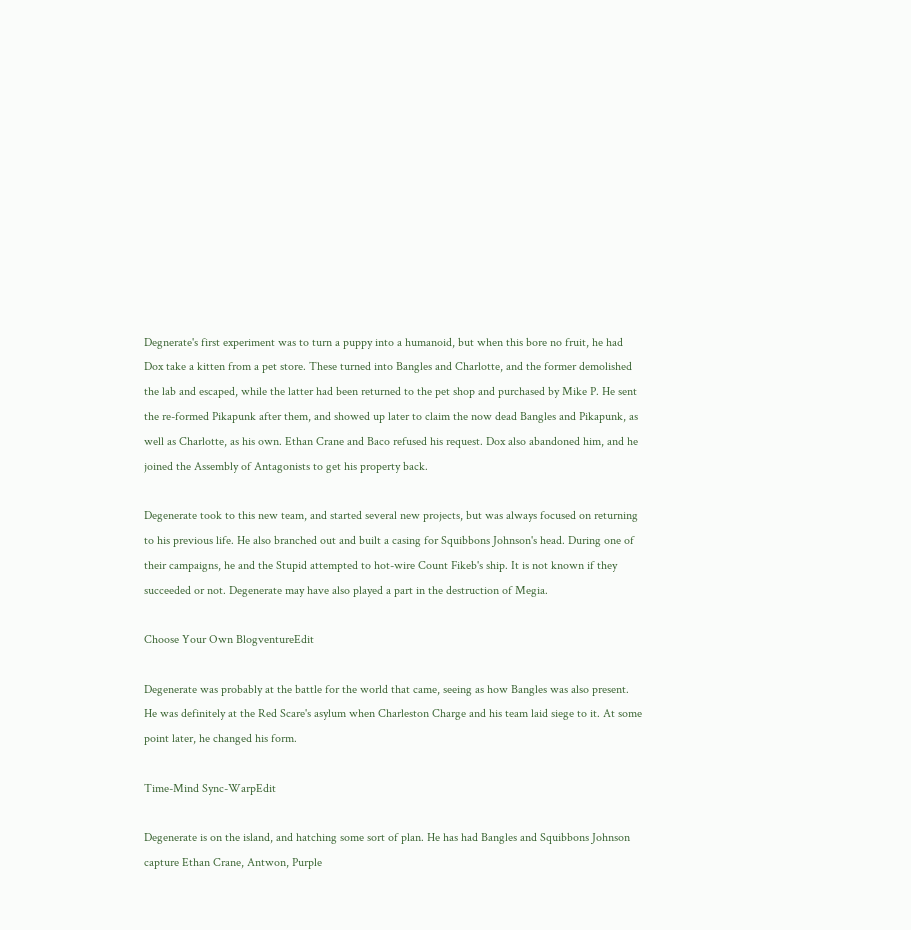Degnerate's first experiment was to turn a puppy into a humanoid, but when this bore no fruit, he had Dox take a kitten from a pet store. These turned into Bangles and Charlotte, and the former demolished the lab and escaped, while the latter had been returned to the pet shop and purchased by Mike P. He sent the re-formed Pikapunk after them, and showed up later to claim the now dead Bangles and Pikapunk, as well as Charlotte, as his own. Ethan Crane and Baco refused his request. Dox also abandoned him, and he joined the Assembly of Antagonists to get his property back.

Degenerate took to this new team, and started several new projects, but was always focused on returning to his previous life. He also branched out and built a casing for Squibbons Johnson's head. During one of their campaigns, he and the Stupid attempted to hot-wire Count Fikeb's ship. It is not known if they succeeded or not. Degenerate may have also played a part in the destruction of Megia.

Choose Your Own BlogventureEdit

Degenerate was probably at the battle for the world that came, seeing as how Bangles was also present. He was definitely at the Red Scare's asylum when Charleston Charge and his team laid siege to it. At some point later, he changed his form.

Time-Mind Sync-WarpEdit

Degenerate is on the island, and hatching some sort of plan. He has had Bangles and Squibbons Johnson capture Ethan Crane, Antwon, Purple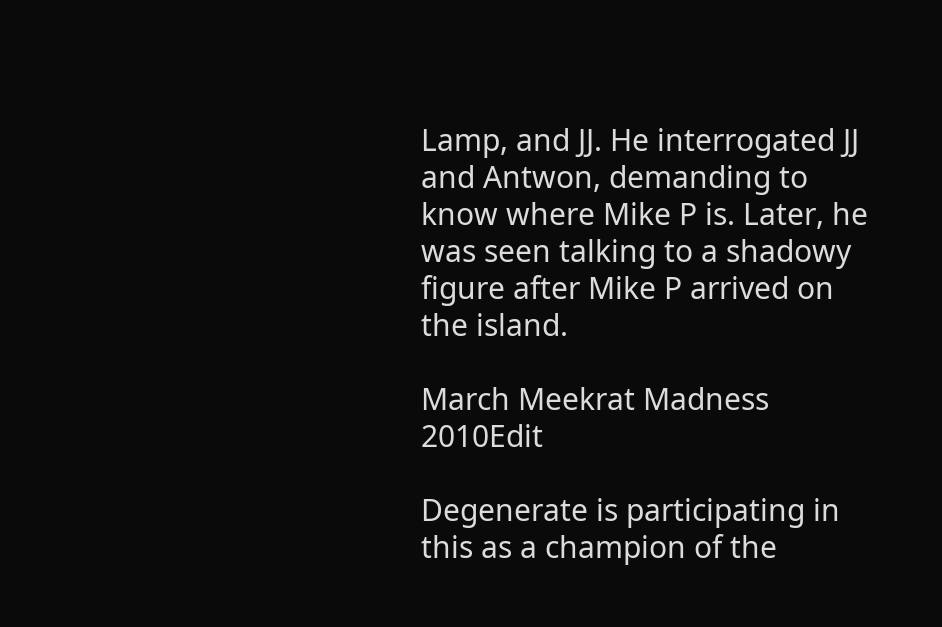Lamp, and JJ. He interrogated JJ and Antwon, demanding to know where Mike P is. Later, he was seen talking to a shadowy figure after Mike P arrived on the island.

March Meekrat Madness 2010Edit

Degenerate is participating in this as a champion of the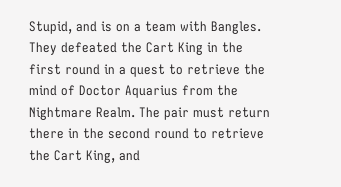Stupid, and is on a team with Bangles. They defeated the Cart King in the first round in a quest to retrieve the mind of Doctor Aquarius from the Nightmare Realm. The pair must return there in the second round to retrieve the Cart King, and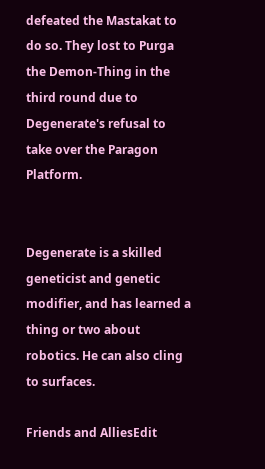defeated the Mastakat to do so. They lost to Purga the Demon-Thing in the third round due to Degenerate's refusal to take over the Paragon Platform.


Degenerate is a skilled geneticist and genetic modifier, and has learned a thing or two about robotics. He can also cling to surfaces.

Friends and AlliesEdit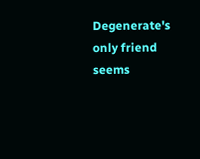Degenerate's only friend seems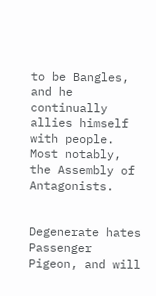to be Bangles, and he continually allies himself with people. Most notably, the Assembly of Antagonists.


Degenerate hates Passenger Pigeon, and will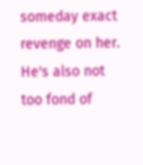someday exact revenge on her. He's also not too fond of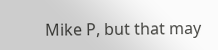Mike P, but that may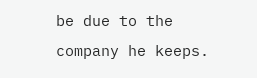be due to the company he keeps.